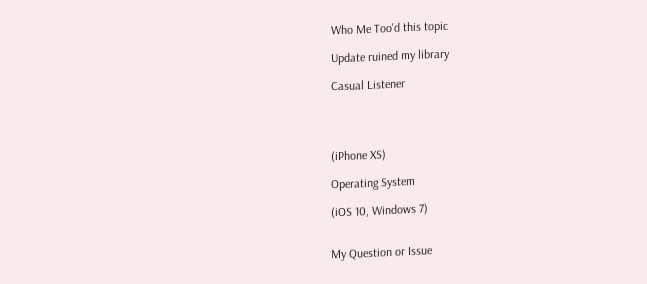Who Me Too'd this topic

Update ruined my library

Casual Listener




(iPhone XS)

Operating System

(iOS 10, Windows 7)


My Question or Issue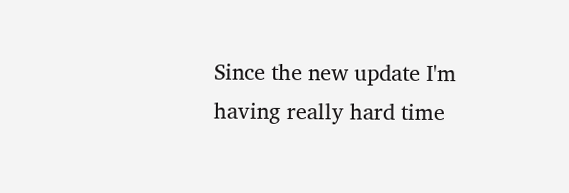Since the new update I'm having really hard time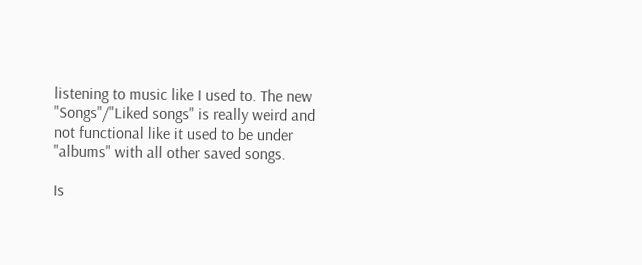listening to music like I used to. The new "Songs"/"Liked songs" is really weird and not functional like it used to be under "albums" with all other saved songs.

Is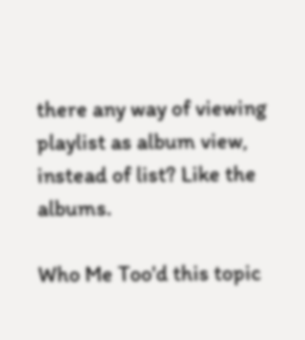there any way of viewing playlist as album view, instead of list? Like the albums.

Who Me Too'd this topic